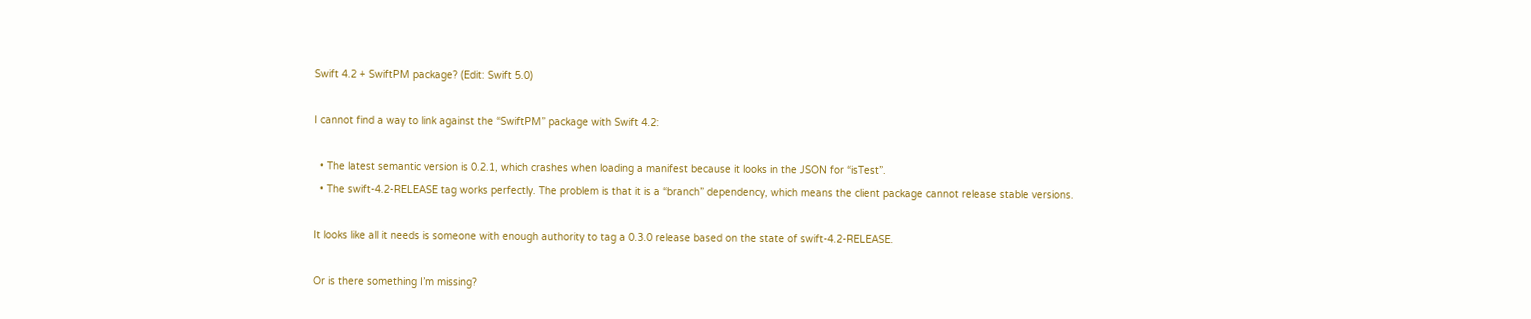Swift 4.2 + SwiftPM package? (Edit: Swift 5.0)

I cannot find a way to link against the “SwiftPM” package with Swift 4.2:

  • The latest semantic version is 0.2.1, which crashes when loading a manifest because it looks in the JSON for “isTest”.
  • The swift-4.2-RELEASE tag works perfectly. The problem is that it is a “branch” dependency, which means the client package cannot release stable versions.

It looks like all it needs is someone with enough authority to tag a 0.3.0 release based on the state of swift-4.2-RELEASE.

Or is there something I’m missing?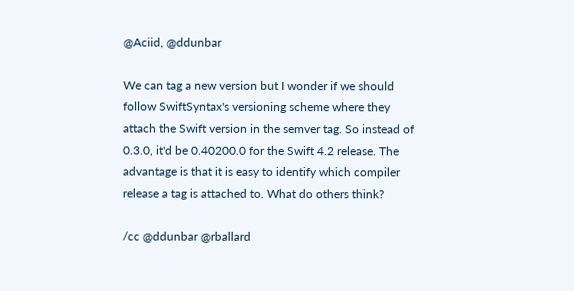@Aciid, @ddunbar

We can tag a new version but I wonder if we should follow SwiftSyntax's versioning scheme where they attach the Swift version in the semver tag. So instead of 0.3.0, it'd be 0.40200.0 for the Swift 4.2 release. The advantage is that it is easy to identify which compiler release a tag is attached to. What do others think?

/cc @ddunbar @rballard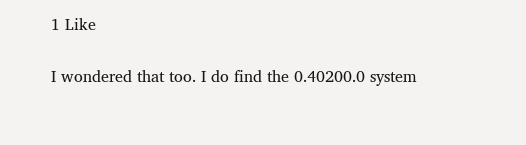1 Like

I wondered that too. I do find the 0.40200.0 system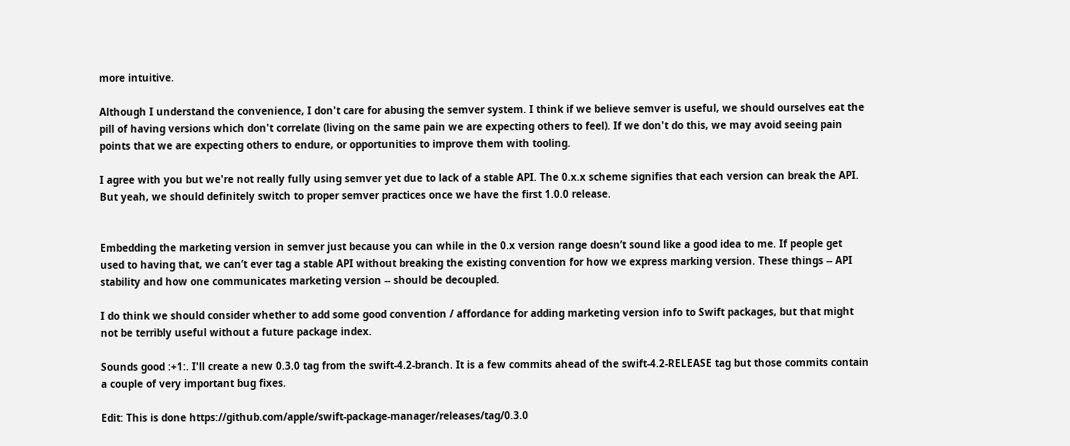more intuitive.

Although I understand the convenience, I don't care for abusing the semver system. I think if we believe semver is useful, we should ourselves eat the pill of having versions which don't correlate (living on the same pain we are expecting others to feel). If we don't do this, we may avoid seeing pain points that we are expecting others to endure, or opportunities to improve them with tooling.

I agree with you but we're not really fully using semver yet due to lack of a stable API. The 0.x.x scheme signifies that each version can break the API. But yeah, we should definitely switch to proper semver practices once we have the first 1.0.0 release.


Embedding the marketing version in semver just because you can while in the 0.x version range doesn’t sound like a good idea to me. If people get used to having that, we can’t ever tag a stable API without breaking the existing convention for how we express marking version. These things -- API stability and how one communicates marketing version -- should be decoupled.

I do think we should consider whether to add some good convention / affordance for adding marketing version info to Swift packages, but that might not be terribly useful without a future package index.

Sounds good :+1:. I'll create a new 0.3.0 tag from the swift-4.2-branch. It is a few commits ahead of the swift-4.2-RELEASE tag but those commits contain a couple of very important bug fixes.

Edit: This is done https://github.com/apple/swift-package-manager/releases/tag/0.3.0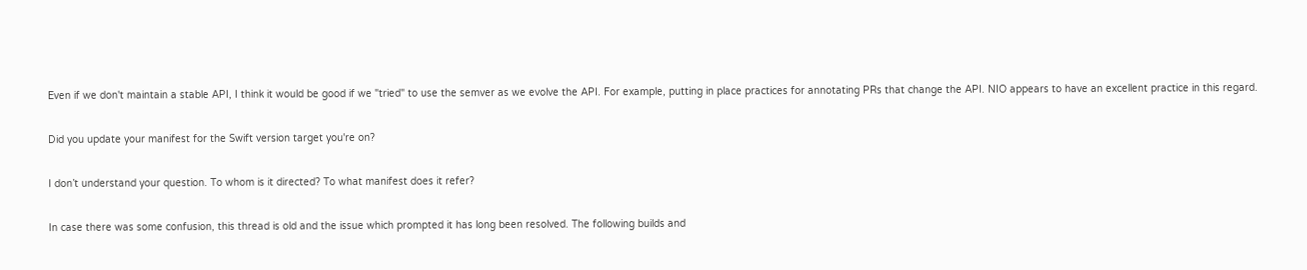Even if we don't maintain a stable API, I think it would be good if we "tried" to use the semver as we evolve the API. For example, putting in place practices for annotating PRs that change the API. NIO appears to have an excellent practice in this regard.

Did you update your manifest for the Swift version target you're on?

I don’t understand your question. To whom is it directed? To what manifest does it refer?

In case there was some confusion, this thread is old and the issue which prompted it has long been resolved. The following builds and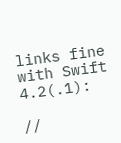links fine with Swift 4.2(.1):

//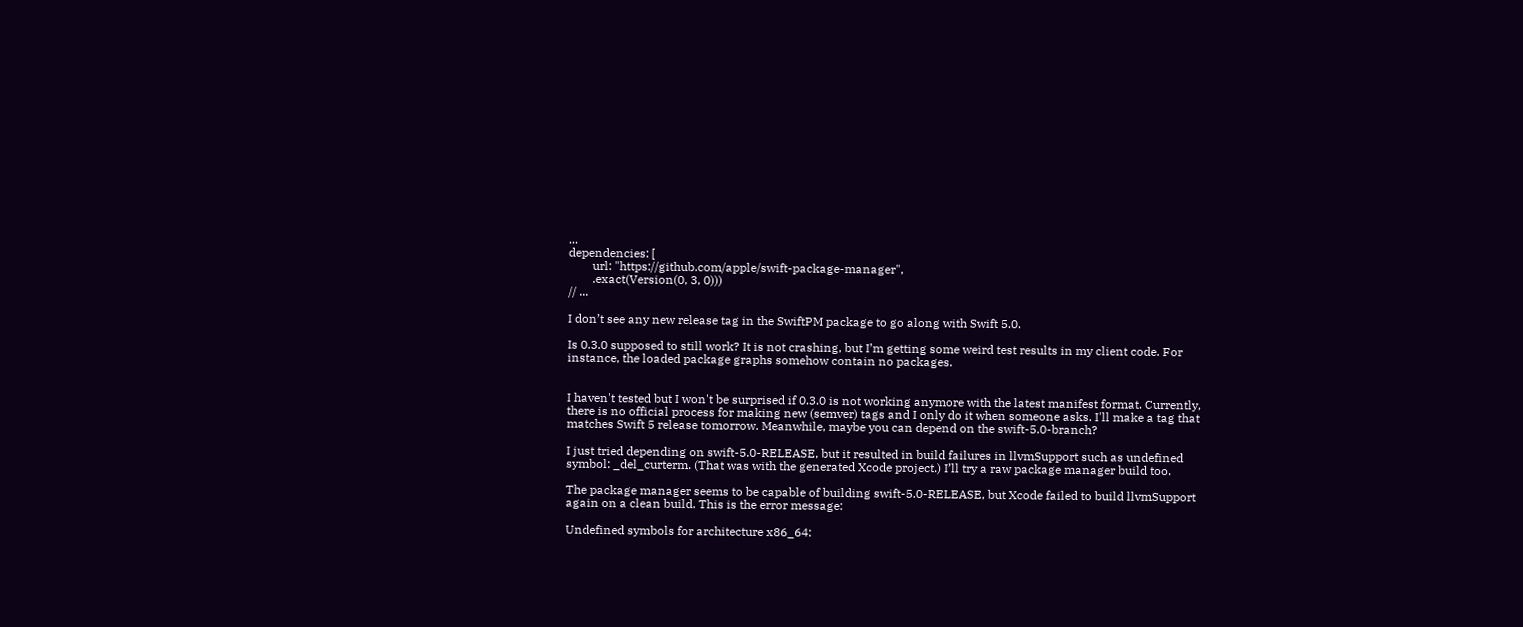...
dependencies: [
        url: "https://github.com/apple/swift-package-manager",
        .exact(Version(0, 3, 0)))
// ...

I don’t see any new release tag in the SwiftPM package to go along with Swift 5.0.

Is 0.3.0 supposed to still work? It is not crashing, but I’m getting some weird test results in my client code. For instance, the loaded package graphs somehow contain no packages.


I haven't tested but I won't be surprised if 0.3.0 is not working anymore with the latest manifest format. Currently, there is no official process for making new (semver) tags and I only do it when someone asks. I'll make a tag that matches Swift 5 release tomorrow. Meanwhile, maybe you can depend on the swift-5.0-branch?

I just tried depending on swift-5.0-RELEASE, but it resulted in build failures in llvmSupport such as undefined symbol: _del_curterm. (That was with the generated Xcode project.) I’ll try a raw package manager build too.

The package manager seems to be capable of building swift-5.0-RELEASE, but Xcode failed to build llvmSupport again on a clean build. This is the error message:

Undefined symbols for architecture x86_64: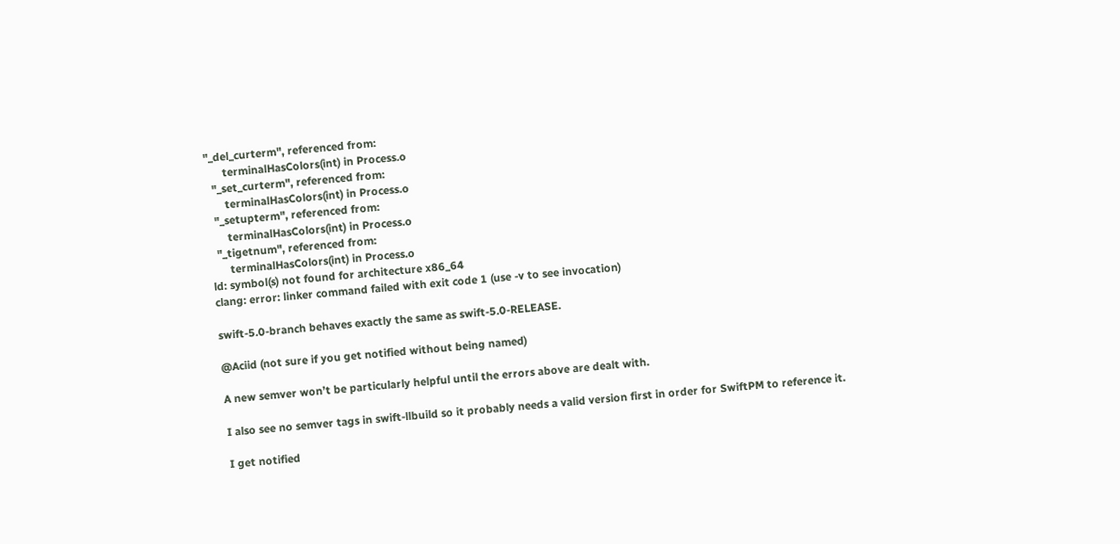"_del_curterm", referenced from:
      terminalHasColors(int) in Process.o
  "_set_curterm", referenced from:
      terminalHasColors(int) in Process.o
  "_setupterm", referenced from:
      terminalHasColors(int) in Process.o
  "_tigetnum", referenced from:
      terminalHasColors(int) in Process.o
ld: symbol(s) not found for architecture x86_64
clang: error: linker command failed with exit code 1 (use -v to see invocation)

swift-5.0-branch behaves exactly the same as swift-5.0-RELEASE.

@Aciid (not sure if you get notified without being named)

A new semver won’t be particularly helpful until the errors above are dealt with.

I also see no semver tags in swift-llbuild so it probably needs a valid version first in order for SwiftPM to reference it.

I get notified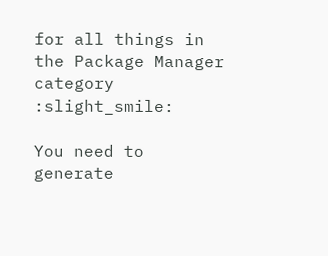for all things in the Package Manager category :slight_smile:

You need to generate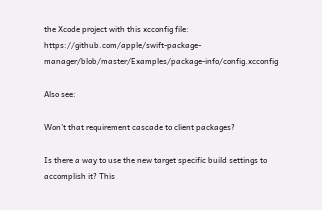the Xcode project with this xcconfig file: https://github.com/apple/swift-package-manager/blob/master/Examples/package-info/config.xcconfig

Also see:

Won’t that requirement cascade to client packages?

Is there a way to use the new target specific build settings to accomplish it? This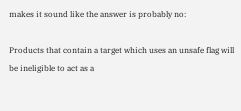makes it sound like the answer is probably no:

Products that contain a target which uses an unsafe flag will be ineligible to act as a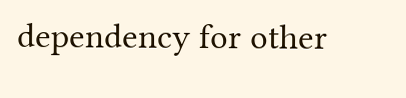dependency for other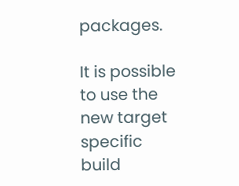packages.

It is possible to use the new target specific build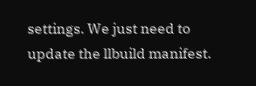settings. We just need to update the llbuild manifest.